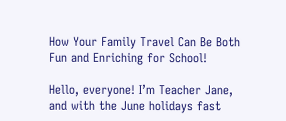How Your Family Travel Can Be Both Fun and Enriching for School!

Hello, everyone! I’m Teacher Jane, and with the June holidays fast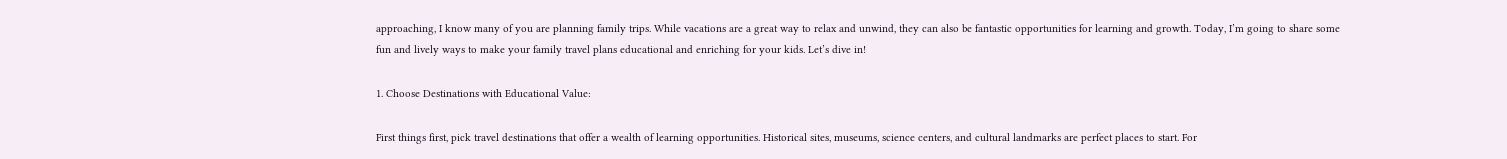approaching, I know many of you are planning family trips. While vacations are a great way to relax and unwind, they can also be fantastic opportunities for learning and growth. Today, I’m going to share some fun and lively ways to make your family travel plans educational and enriching for your kids. Let’s dive in!

1. Choose Destinations with Educational Value:

First things first, pick travel destinations that offer a wealth of learning opportunities. Historical sites, museums, science centers, and cultural landmarks are perfect places to start. For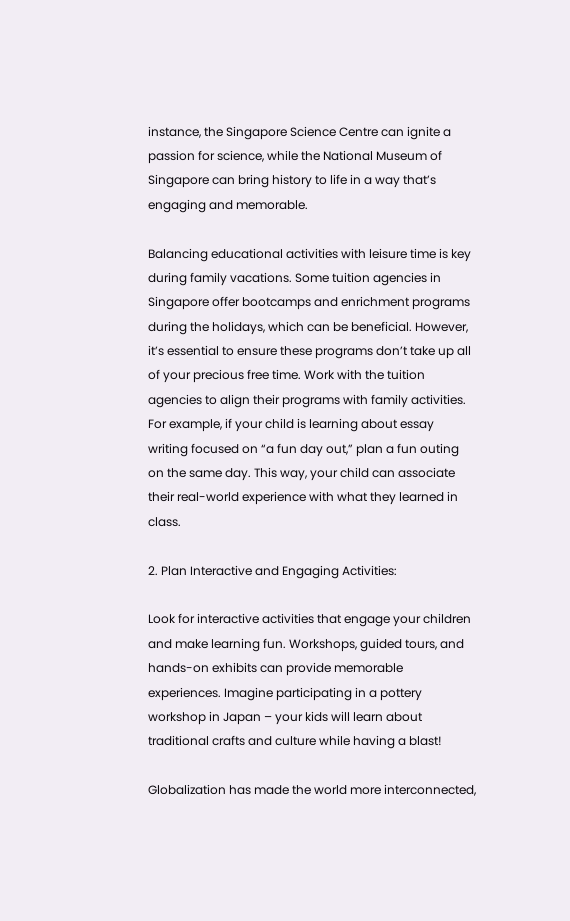instance, the Singapore Science Centre can ignite a passion for science, while the National Museum of Singapore can bring history to life in a way that’s engaging and memorable.

Balancing educational activities with leisure time is key during family vacations. Some tuition agencies in Singapore offer bootcamps and enrichment programs during the holidays, which can be beneficial. However, it’s essential to ensure these programs don’t take up all of your precious free time. Work with the tuition agencies to align their programs with family activities. For example, if your child is learning about essay writing focused on “a fun day out,” plan a fun outing on the same day. This way, your child can associate their real-world experience with what they learned in class.

2. Plan Interactive and Engaging Activities:

Look for interactive activities that engage your children and make learning fun. Workshops, guided tours, and hands-on exhibits can provide memorable experiences. Imagine participating in a pottery workshop in Japan – your kids will learn about traditional crafts and culture while having a blast!

Globalization has made the world more interconnected,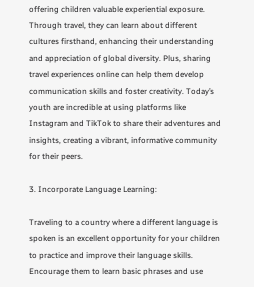offering children valuable experiential exposure. Through travel, they can learn about different cultures firsthand, enhancing their understanding and appreciation of global diversity. Plus, sharing travel experiences online can help them develop communication skills and foster creativity. Today’s youth are incredible at using platforms like Instagram and TikTok to share their adventures and insights, creating a vibrant, informative community for their peers.

3. Incorporate Language Learning:

Traveling to a country where a different language is spoken is an excellent opportunity for your children to practice and improve their language skills. Encourage them to learn basic phrases and use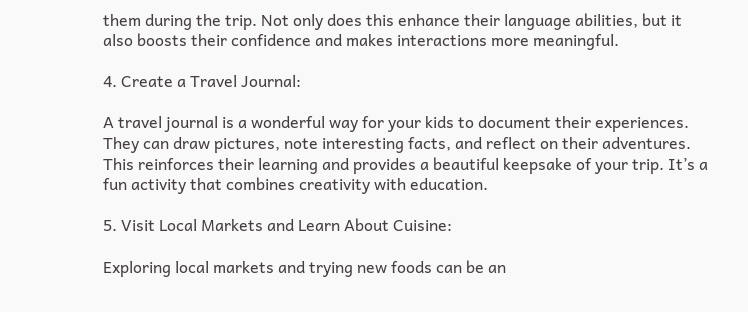them during the trip. Not only does this enhance their language abilities, but it also boosts their confidence and makes interactions more meaningful.

4. Create a Travel Journal:

A travel journal is a wonderful way for your kids to document their experiences. They can draw pictures, note interesting facts, and reflect on their adventures. This reinforces their learning and provides a beautiful keepsake of your trip. It’s a fun activity that combines creativity with education.

5. Visit Local Markets and Learn About Cuisine:

Exploring local markets and trying new foods can be an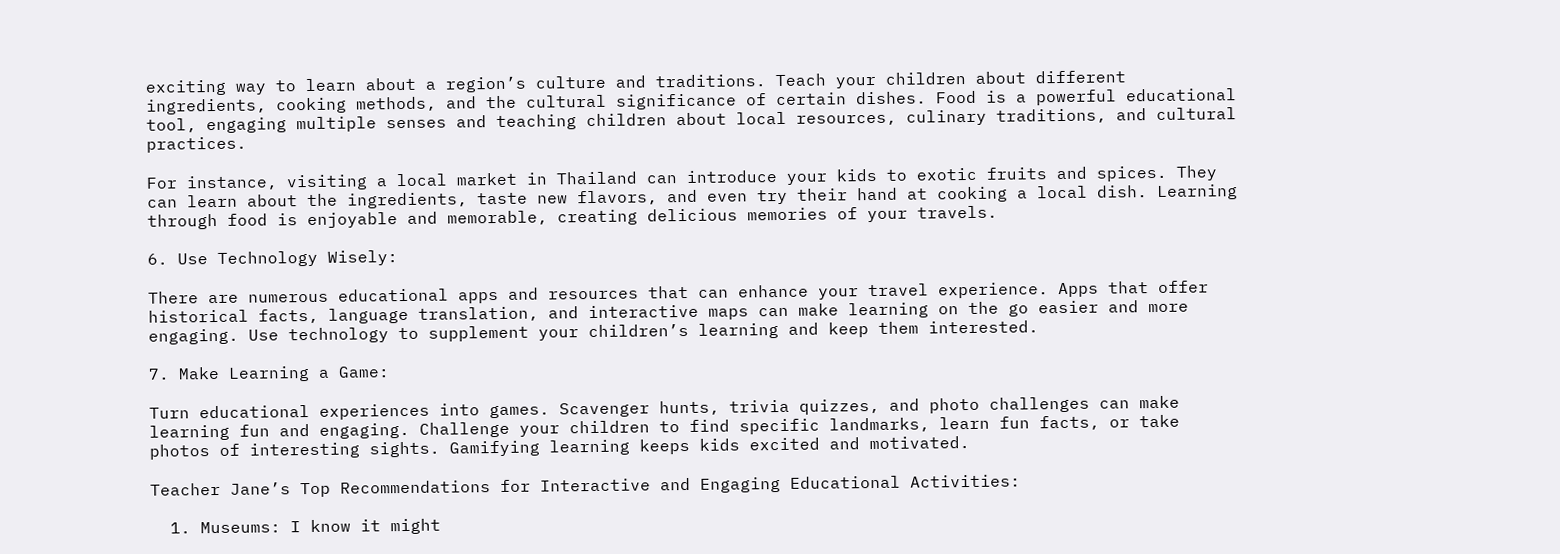exciting way to learn about a region’s culture and traditions. Teach your children about different ingredients, cooking methods, and the cultural significance of certain dishes. Food is a powerful educational tool, engaging multiple senses and teaching children about local resources, culinary traditions, and cultural practices.

For instance, visiting a local market in Thailand can introduce your kids to exotic fruits and spices. They can learn about the ingredients, taste new flavors, and even try their hand at cooking a local dish. Learning through food is enjoyable and memorable, creating delicious memories of your travels.

6. Use Technology Wisely:

There are numerous educational apps and resources that can enhance your travel experience. Apps that offer historical facts, language translation, and interactive maps can make learning on the go easier and more engaging. Use technology to supplement your children’s learning and keep them interested.

7. Make Learning a Game:

Turn educational experiences into games. Scavenger hunts, trivia quizzes, and photo challenges can make learning fun and engaging. Challenge your children to find specific landmarks, learn fun facts, or take photos of interesting sights. Gamifying learning keeps kids excited and motivated.

Teacher Jane’s Top Recommendations for Interactive and Engaging Educational Activities:

  1. Museums: I know it might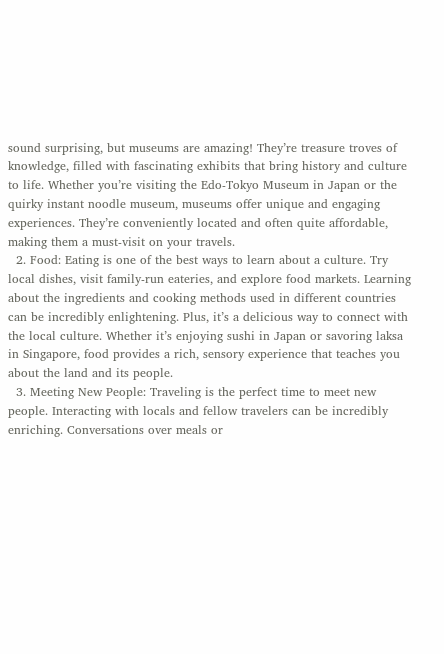sound surprising, but museums are amazing! They’re treasure troves of knowledge, filled with fascinating exhibits that bring history and culture to life. Whether you’re visiting the Edo-Tokyo Museum in Japan or the quirky instant noodle museum, museums offer unique and engaging experiences. They’re conveniently located and often quite affordable, making them a must-visit on your travels.
  2. Food: Eating is one of the best ways to learn about a culture. Try local dishes, visit family-run eateries, and explore food markets. Learning about the ingredients and cooking methods used in different countries can be incredibly enlightening. Plus, it’s a delicious way to connect with the local culture. Whether it’s enjoying sushi in Japan or savoring laksa in Singapore, food provides a rich, sensory experience that teaches you about the land and its people.
  3. Meeting New People: Traveling is the perfect time to meet new people. Interacting with locals and fellow travelers can be incredibly enriching. Conversations over meals or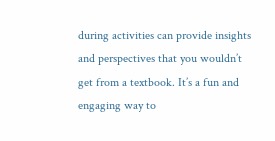during activities can provide insights and perspectives that you wouldn’t get from a textbook. It’s a fun and engaging way to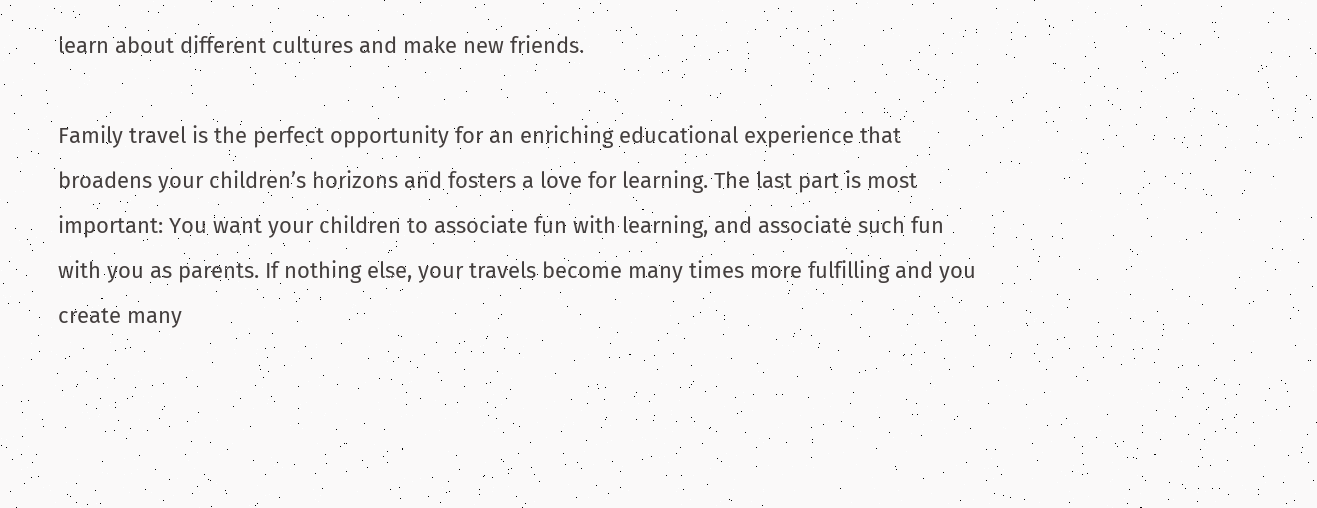learn about different cultures and make new friends.

Family travel is the perfect opportunity for an enriching educational experience that broadens your children’s horizons and fosters a love for learning. The last part is most important: You want your children to associate fun with learning, and associate such fun with you as parents. If nothing else, your travels become many times more fulfilling and you create many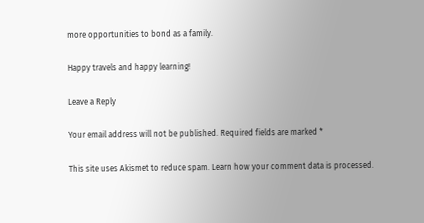more opportunities to bond as a family.

Happy travels and happy learning!

Leave a Reply

Your email address will not be published. Required fields are marked *

This site uses Akismet to reduce spam. Learn how your comment data is processed.